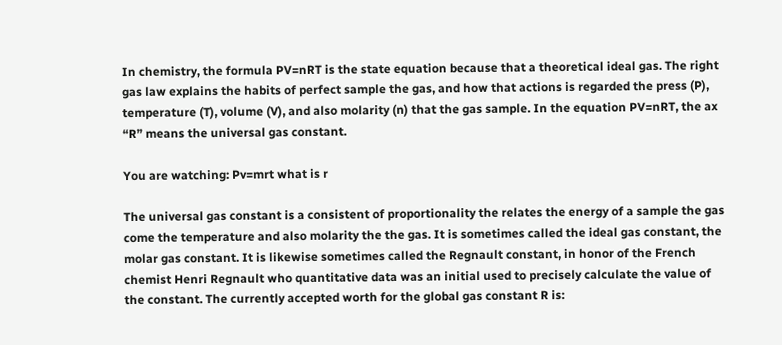In chemistry, the formula PV=nRT is the state equation because that a theoretical ideal gas. The right gas law explains the habits of perfect sample the gas, and how that actions is regarded the press (P), temperature (T), volume (V), and also molarity (n) that the gas sample. In the equation PV=nRT, the ax “R” means the universal gas constant.

You are watching: Pv=mrt what is r

The universal gas constant is a consistent of proportionality the relates the energy of a sample the gas come the temperature and also molarity the the gas. It is sometimes called the ideal gas constant, the molar gas constant. It is likewise sometimes called the Regnault constant, in honor of the French chemist Henri Regnault who quantitative data was an initial used to precisely calculate the value of the constant. The currently accepted worth for the global gas constant R is: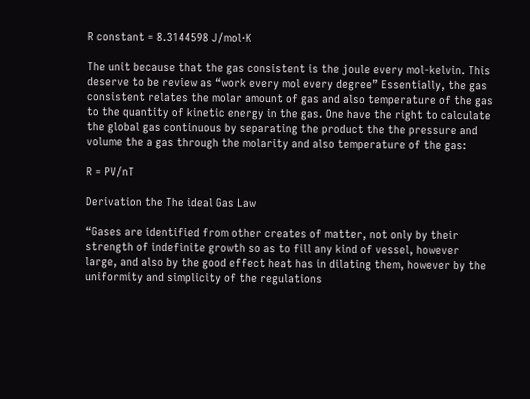R constant = 8.3144598 J/mol·K

The unit because that the gas consistent is the joule every mol-kelvin. This deserve to be review as “work every mol every degree” Essentially, the gas consistent relates the molar amount of gas and also temperature of the gas to the quantity of kinetic energy in the gas. One have the right to calculate the global gas continuous by separating the product the the pressure and volume the a gas through the molarity and also temperature of the gas:

R = PV/nT

Derivation the The ideal Gas Law

“Gases are identified from other creates of matter, not only by their strength of indefinite growth so as to fill any kind of vessel, however large, and also by the good effect heat has in dilating them, however by the uniformity and simplicity of the regulations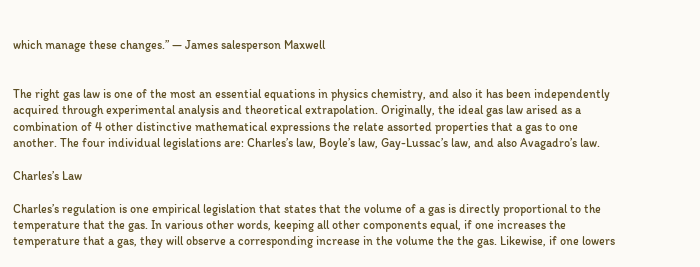which manage these changes.” — James salesperson Maxwell


The right gas law is one of the most an essential equations in physics chemistry, and also it has been independently acquired through experimental analysis and theoretical extrapolation. Originally, the ideal gas law arised as a combination of 4 other distinctive mathematical expressions the relate assorted properties that a gas to one another. The four individual legislations are: Charles’s law, Boyle’s law, Gay-Lussac’s law, and also Avagadro’s law.

Charles’s Law

Charles’s regulation is one empirical legislation that states that the volume of a gas is directly proportional to the temperature that the gas. In various other words, keeping all other components equal, if one increases the temperature that a gas, they will observe a corresponding increase in the volume the the gas. Likewise, if one lowers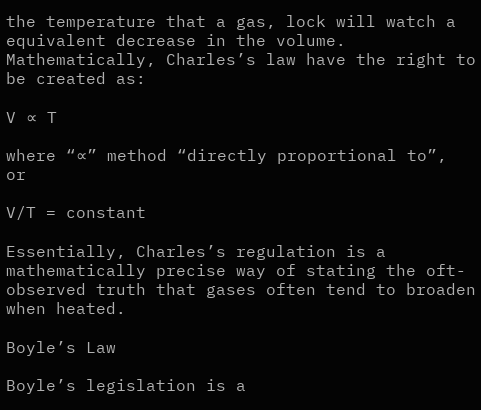the temperature that a gas, lock will watch a equivalent decrease in the volume. Mathematically, Charles’s law have the right to be created as:

V ∝ T

where “∝” method “directly proportional to”, or

V/T = constant

Essentially, Charles’s regulation is a mathematically precise way of stating the oft-observed truth that gases often tend to broaden when heated.

Boyle’s Law

Boyle’s legislation is a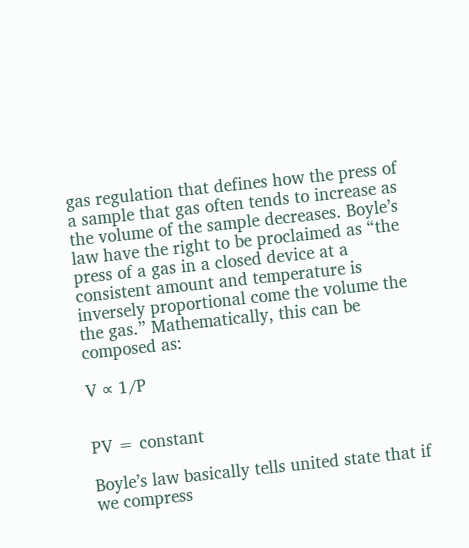gas regulation that defines how the press of a sample that gas often tends to increase as the volume of the sample decreases. Boyle’s law have the right to be proclaimed as “the press of a gas in a closed device at a consistent amount and temperature is inversely proportional come the volume the the gas.” Mathematically, this can be composed as:

V ∝ 1/P


PV = constant

Boyle’s law basically tells united state that if we compress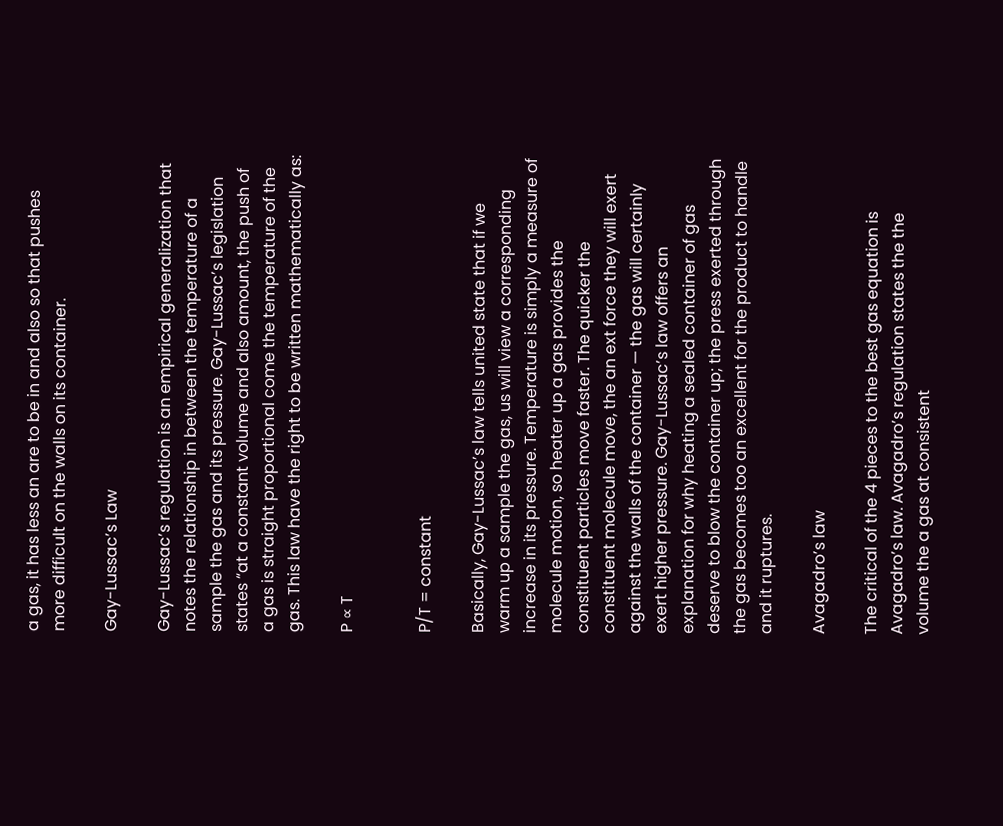a gas, it has less an are to be in and also so that pushes more difficult on the walls on its container.

Gay-Lussac’s Law

Gay-Lussac’s regulation is an empirical generalization that notes the relationship in between the temperature of a sample the gas and its pressure. Gay-Lussac’s legislation states “at a constant volume and also amount, the push of a gas is straight proportional come the temperature of the gas. This law have the right to be written mathematically as:

P ∝ T


P/T = constant

Basically, Gay-Lussac’s law tells united state that if we warm up a sample the gas, us will view a corresponding increase in its pressure. Temperature is simply a measure of molecule motion, so heater up a gas provides the constituent particles move faster. The quicker the constituent molecule move, the an ext force they will exert against the walls of the container — the gas will certainly exert higher pressure. Gay-Lussac’s law offers an explanation for why heating a sealed container of gas deserve to blow the container up; the press exerted through the gas becomes too an excellent for the product to handle and it ruptures.

Avagadro’s law

The critical of the 4 pieces to the best gas equation is Avagadro’s law. Avagadro’s regulation states the the volume the a gas at consistent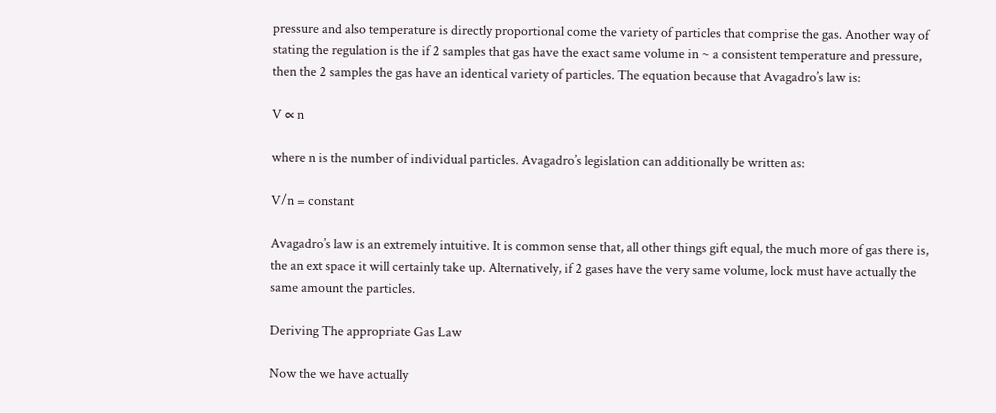pressure and also temperature is directly proportional come the variety of particles that comprise the gas. Another way of stating the regulation is the if 2 samples that gas have the exact same volume in ~ a consistent temperature and pressure, then the 2 samples the gas have an identical variety of particles. The equation because that Avagadro’s law is:

V ∝ n

where n is the number of individual particles. Avagadro’s legislation can additionally be written as:

V/n = constant

Avagadro’s law is an extremely intuitive. It is common sense that, all other things gift equal, the much more of gas there is, the an ext space it will certainly take up. Alternatively, if 2 gases have the very same volume, lock must have actually the same amount the particles.

Deriving The appropriate Gas Law

Now the we have actually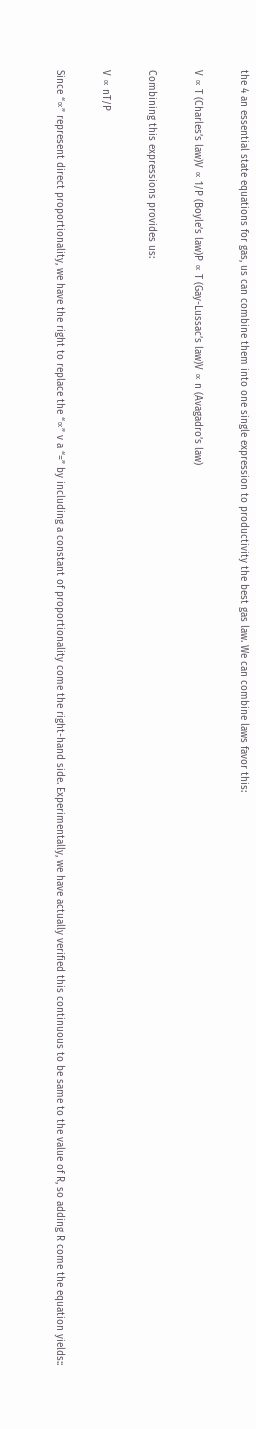the 4 an essential state equations for gas, us can combine them into one single expression to productivity the best gas law. We can combine laws favor this:

V ∝ T (Charles’s law)V ∝ 1/P (Boyle’s law)P ∝ T (Gay-Lussac’s law)V ∝ n (Avagadro’s law)

Combining this expressions provides us:

V ∝ nT/P

Since “∝” represent direct proportionality, we have the right to replace the “∝” v a “=” by including a constant of proportionality come the right-hand side. Experimentally, we have actually verified this continuous to be same to the value of R, so adding R come the equation yields::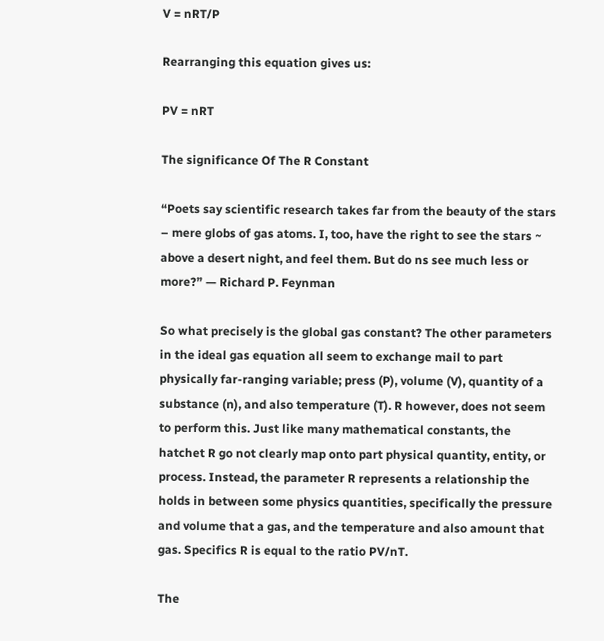V = nRT/P

Rearranging this equation gives us:

PV = nRT

The significance Of The R Constant

“Poets say scientific research takes far from the beauty of the stars – mere globs of gas atoms. I, too, have the right to see the stars ~ above a desert night, and feel them. But do ns see much less or more?” — Richard P. Feynman

So what precisely is the global gas constant? The other parameters in the ideal gas equation all seem to exchange mail to part physically far-ranging variable; press (P), volume (V), quantity of a substance (n), and also temperature (T). R however, does not seem to perform this. Just like many mathematical constants, the hatchet R go not clearly map onto part physical quantity, entity, or process. Instead, the parameter R represents a relationship the holds in between some physics quantities, specifically the pressure and volume that a gas, and the temperature and also amount that gas. Specifics R is equal to the ratio PV/nT.

The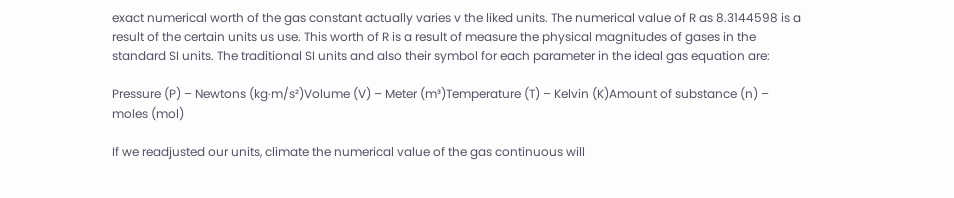exact numerical worth of the gas constant actually varies v the liked units. The numerical value of R as 8.3144598 is a result of the certain units us use. This worth of R is a result of measure the physical magnitudes of gases in the standard SI units. The traditional SI units and also their symbol for each parameter in the ideal gas equation are:

Pressure (P) – Newtons (kg·m/s²)Volume (V) – Meter (m³)Temperature (T) – Kelvin (K)Amount of substance (n) – moles (mol)

If we readjusted our units, climate the numerical value of the gas continuous will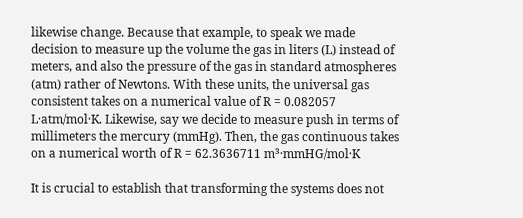likewise change. Because that example, to speak we made decision to measure up the volume the gas in liters (L) instead of meters, and also the pressure of the gas in standard atmospheres (atm) rather of Newtons. With these units, the universal gas consistent takes on a numerical value of R = 0.082057 L·atm/mol·K. Likewise, say we decide to measure push in terms of millimeters the mercury (mmHg). Then, the gas continuous takes on a numerical worth of R = 62.3636711 m³·mmHG/mol·K

It is crucial to establish that transforming the systems does not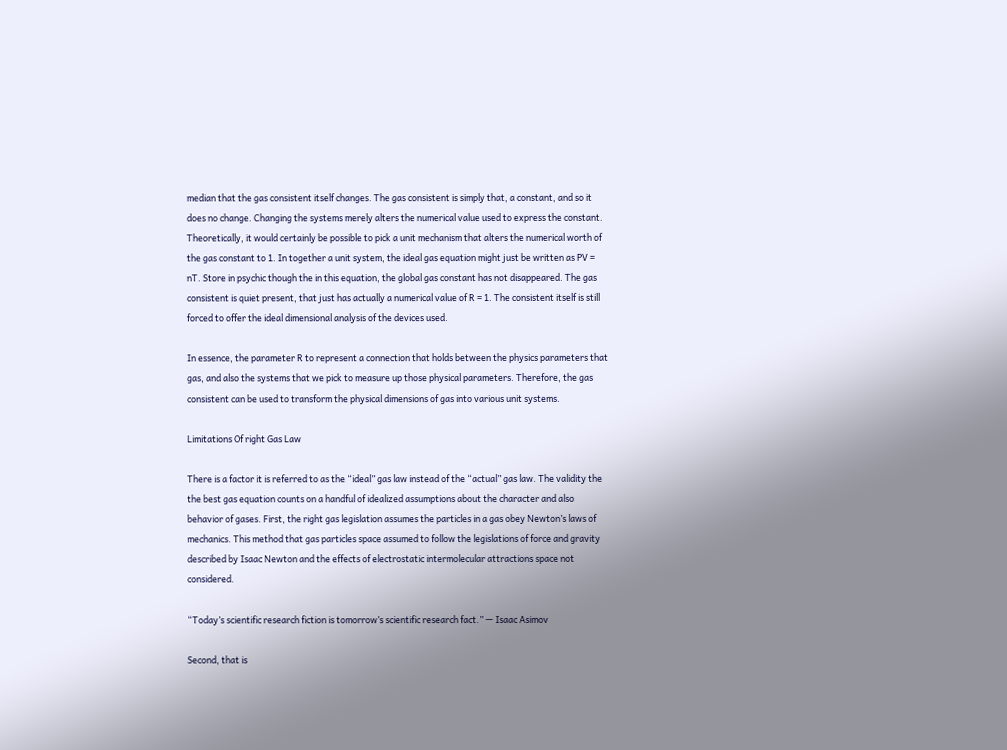median that the gas consistent itself changes. The gas consistent is simply that, a constant, and so it does no change. Changing the systems merely alters the numerical value used to express the constant. Theoretically, it would certainly be possible to pick a unit mechanism that alters the numerical worth of the gas constant to 1. In together a unit system, the ideal gas equation might just be written as PV = nT. Store in psychic though the in this equation, the global gas constant has not disappeared. The gas consistent is quiet present, that just has actually a numerical value of R = 1. The consistent itself is still forced to offer the ideal dimensional analysis of the devices used.

In essence, the parameter R to represent a connection that holds between the physics parameters that gas, and also the systems that we pick to measure up those physical parameters. Therefore, the gas consistent can be used to transform the physical dimensions of gas into various unit systems.

Limitations Of right Gas Law

There is a factor it is referred to as the “ideal” gas law instead of the “actual” gas law. The validity the the best gas equation counts on a handful of idealized assumptions about the character and also behavior of gases. First, the right gas legislation assumes the particles in a gas obey Newton’s laws of mechanics. This method that gas particles space assumed to follow the legislations of force and gravity described by Isaac Newton and the effects of electrostatic intermolecular attractions space not considered.

“Today’s scientific research fiction is tomorrow’s scientific research fact.” — Isaac Asimov

Second, that is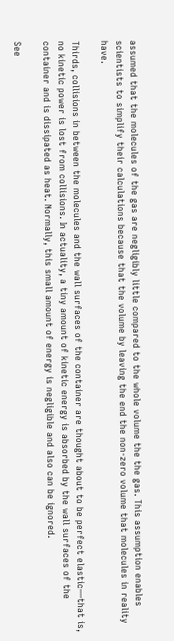assumed that the molecules of the gas are negligibly little compared to the whole volume the the gas. This assumption enables scientists to simplify their calculations because that the volume by leaving the end the non-zero volume that molecules in reality have.

Thirds, collisions in between the molecules and the wall surfaces of the container are thought about to be perfect elastic—that is, no kinetic power is lost from collisions. In actuality, a tiny amount of kinetic energy is absorbed by the wall surfaces of the container and is dissipated as heat. Normally, this small amount of energy is negligible and also can be ignored.

See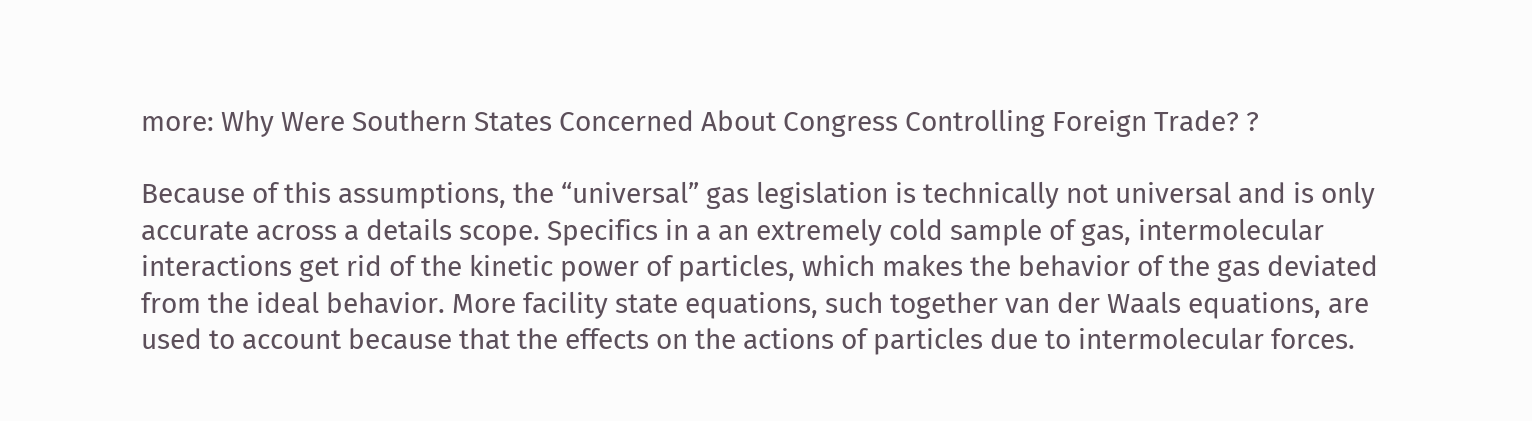more: Why Were Southern States Concerned About Congress Controlling Foreign Trade? ?

Because of this assumptions, the “universal” gas legislation is technically not universal and is only accurate across a details scope. Specifics in a an extremely cold sample of gas, intermolecular interactions get rid of the kinetic power of particles, which makes the behavior of the gas deviated from the ideal behavior. More facility state equations, such together van der Waals equations, are used to account because that the effects on the actions of particles due to intermolecular forces.